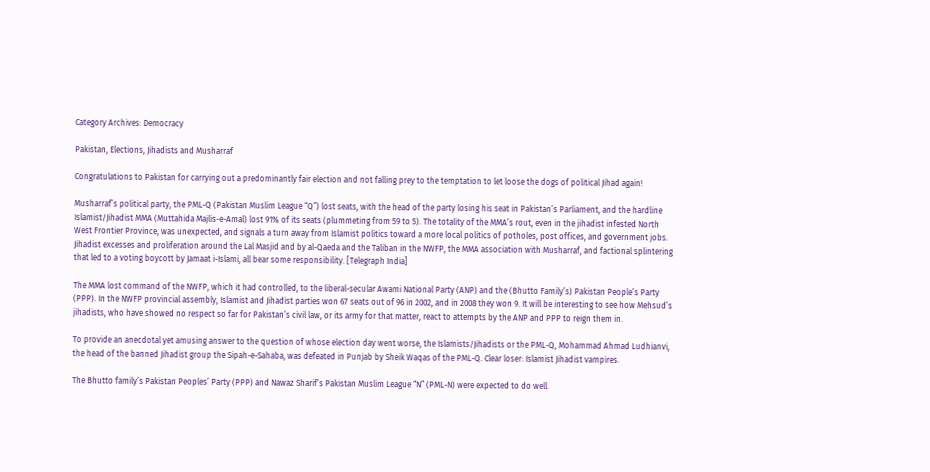Category Archives: Democracy

Pakistan, Elections, Jihadists and Musharraf

Congratulations to Pakistan for carrying out a predominantly fair election and not falling prey to the temptation to let loose the dogs of political Jihad again!

Musharraf’s political party, the PML-Q (Pakistan Muslim League “Q”) lost seats, with the head of the party losing his seat in Pakistan’s Parliament, and the hardline Islamist/Jihadist MMA (Muttahida Majlis-e-Amal) lost 91% of its seats (plummeting from 59 to 5). The totality of the MMA’s rout, even in the jihadist infested North West Frontier Province, was unexpected, and signals a turn away from Islamist politics toward a more local politics of potholes, post offices, and government jobs. Jihadist excesses and proliferation around the Lal Masjid and by al-Qaeda and the Taliban in the NWFP, the MMA association with Musharraf, and factional splintering that led to a voting boycott by Jamaat i-Islami, all bear some responsibility. [Telegraph India]

The MMA lost command of the NWFP, which it had controlled, to the liberal-secular Awami National Party (ANP) and the (Bhutto Family’s) Pakistan People’s Party (PPP). In the NWFP provincial assembly, Islamist and Jihadist parties won 67 seats out of 96 in 2002, and in 2008 they won 9. It will be interesting to see how Mehsud’s jihadists, who have showed no respect so far for Pakistan’s civil law, or its army for that matter, react to attempts by the ANP and PPP to reign them in.

To provide an anecdotal yet amusing answer to the question of whose election day went worse, the Islamists/Jihadists or the PML-Q, Mohammad Ahmad Ludhianvi, the head of the banned Jihadist group the Sipah-e-Sahaba, was defeated in Punjab by Sheik Waqas of the PML-Q. Clear loser: Islamist Jihadist vampires.

The Bhutto family’s Pakistan Peoples’ Party (PPP) and Nawaz Sharif’s Pakistan Muslim League “N” (PML-N) were expected to do well.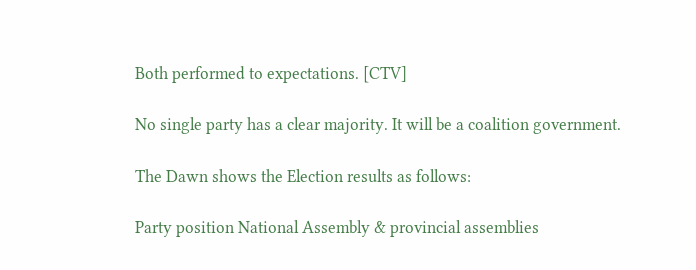Both performed to expectations. [CTV]

No single party has a clear majority. It will be a coalition government.

The Dawn shows the Election results as follows:

Party position National Assembly & provincial assemblies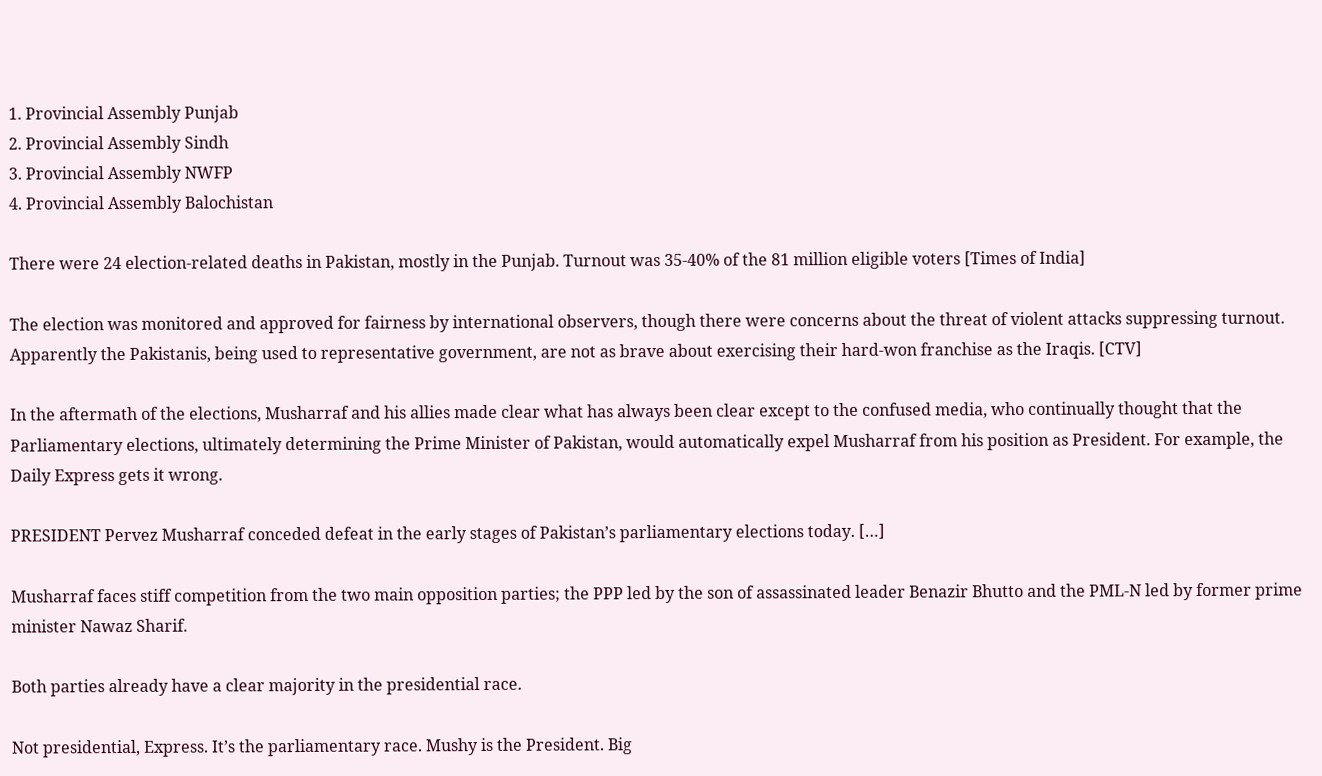1. Provincial Assembly Punjab
2. Provincial Assembly Sindh
3. Provincial Assembly NWFP
4. Provincial Assembly Balochistan

There were 24 election-related deaths in Pakistan, mostly in the Punjab. Turnout was 35-40% of the 81 million eligible voters [Times of India]

The election was monitored and approved for fairness by international observers, though there were concerns about the threat of violent attacks suppressing turnout. Apparently the Pakistanis, being used to representative government, are not as brave about exercising their hard-won franchise as the Iraqis. [CTV]

In the aftermath of the elections, Musharraf and his allies made clear what has always been clear except to the confused media, who continually thought that the Parliamentary elections, ultimately determining the Prime Minister of Pakistan, would automatically expel Musharraf from his position as President. For example, the Daily Express gets it wrong.

PRESIDENT Pervez Musharraf conceded defeat in the early stages of Pakistan’s parliamentary elections today. […]

Musharraf faces stiff competition from the two main opposition parties; the PPP led by the son of assassinated leader Benazir Bhutto and the PML-N led by former prime minister Nawaz Sharif.

Both parties already have a clear majority in the presidential race.

Not presidential, Express. It’s the parliamentary race. Mushy is the President. Big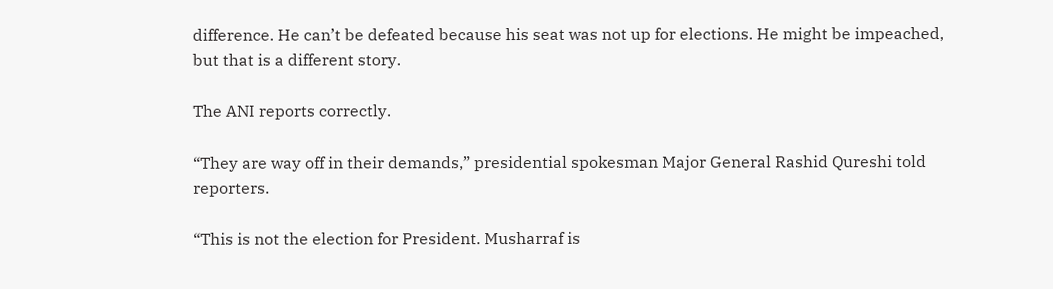difference. He can’t be defeated because his seat was not up for elections. He might be impeached, but that is a different story.

The ANI reports correctly.

“They are way off in their demands,” presidential spokesman Major General Rashid Qureshi told reporters.

“This is not the election for President. Musharraf is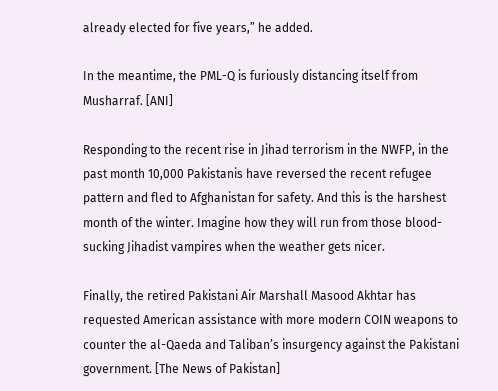already elected for five years,” he added.

In the meantime, the PML-Q is furiously distancing itself from Musharraf. [ANI]

Responding to the recent rise in Jihad terrorism in the NWFP, in the past month 10,000 Pakistanis have reversed the recent refugee pattern and fled to Afghanistan for safety. And this is the harshest month of the winter. Imagine how they will run from those blood-sucking Jihadist vampires when the weather gets nicer.

Finally, the retired Pakistani Air Marshall Masood Akhtar has requested American assistance with more modern COIN weapons to counter the al-Qaeda and Taliban’s insurgency against the Pakistani government. [The News of Pakistan]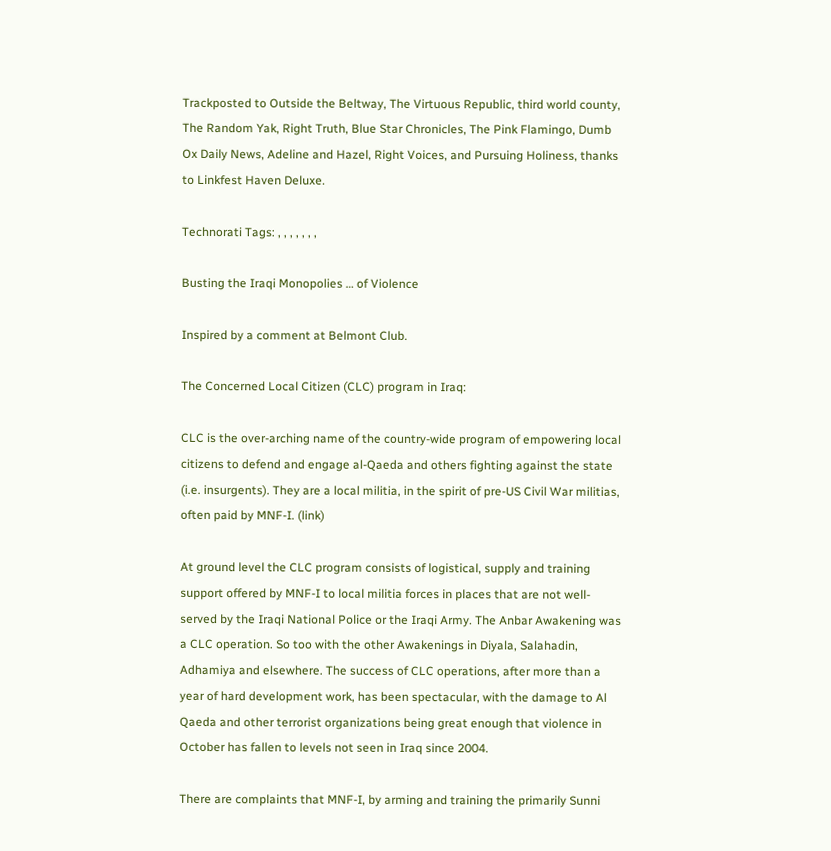Trackposted to Outside the Beltway, The Virtuous Republic, third world county, The Random Yak, Right Truth, Blue Star Chronicles, The Pink Flamingo, Dumb Ox Daily News, Adeline and Hazel, Right Voices, and Pursuing Holiness, thanks to Linkfest Haven Deluxe.

Technorati Tags: , , , , , , ,

Busting the Iraqi Monopolies … of Violence

Inspired by a comment at Belmont Club.

The Concerned Local Citizen (CLC) program in Iraq:

CLC is the over-arching name of the country-wide program of empowering local citizens to defend and engage al-Qaeda and others fighting against the state (i.e. insurgents). They are a local militia, in the spirit of pre-US Civil War militias, often paid by MNF-I. (link)

At ground level the CLC program consists of logistical, supply and training support offered by MNF-I to local militia forces in places that are not well-served by the Iraqi National Police or the Iraqi Army. The Anbar Awakening was a CLC operation. So too with the other Awakenings in Diyala, Salahadin, Adhamiya and elsewhere. The success of CLC operations, after more than a year of hard development work, has been spectacular, with the damage to Al Qaeda and other terrorist organizations being great enough that violence in October has fallen to levels not seen in Iraq since 2004.

There are complaints that MNF-I, by arming and training the primarily Sunni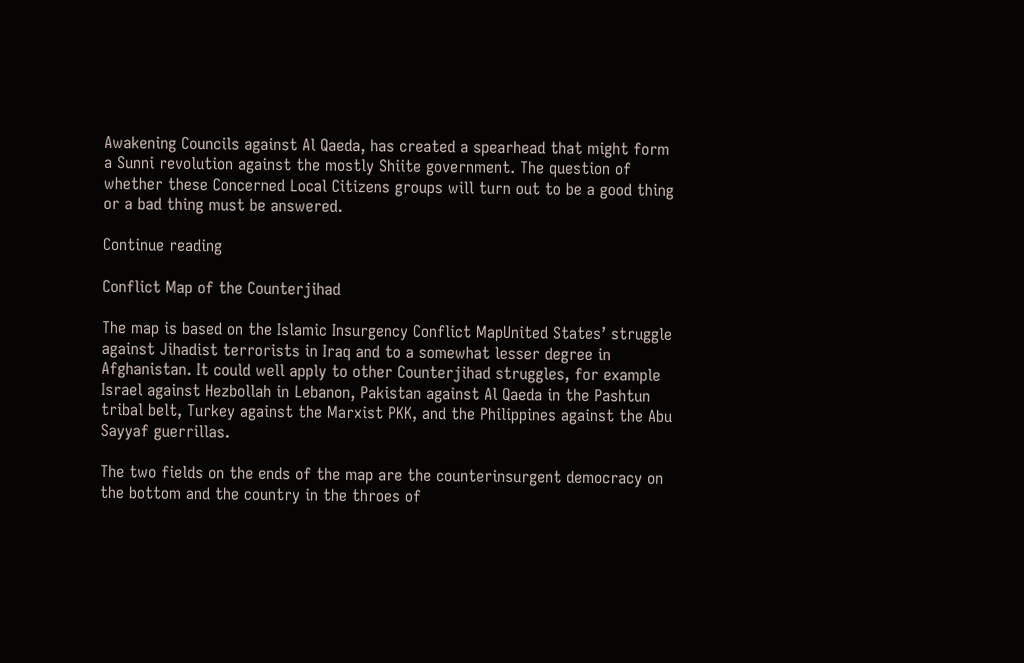Awakening Councils against Al Qaeda, has created a spearhead that might form a Sunni revolution against the mostly Shiite government. The question of whether these Concerned Local Citizens groups will turn out to be a good thing or a bad thing must be answered.

Continue reading

Conflict Map of the Counterjihad

The map is based on the Islamic Insurgency Conflict MapUnited States’ struggle against Jihadist terrorists in Iraq and to a somewhat lesser degree in Afghanistan. It could well apply to other Counterjihad struggles, for example Israel against Hezbollah in Lebanon, Pakistan against Al Qaeda in the Pashtun tribal belt, Turkey against the Marxist PKK, and the Philippines against the Abu Sayyaf guerrillas.

The two fields on the ends of the map are the counterinsurgent democracy on the bottom and the country in the throes of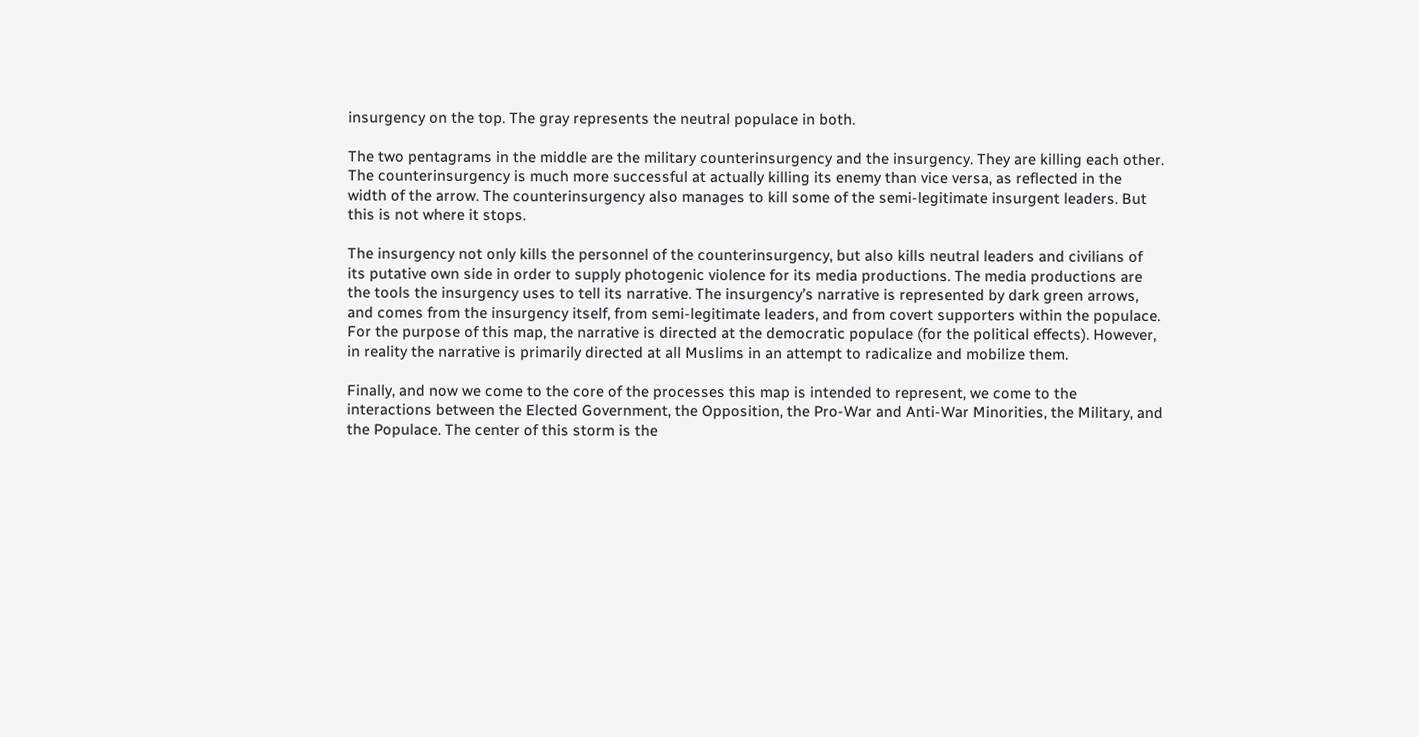insurgency on the top. The gray represents the neutral populace in both.

The two pentagrams in the middle are the military counterinsurgency and the insurgency. They are killing each other. The counterinsurgency is much more successful at actually killing its enemy than vice versa, as reflected in the width of the arrow. The counterinsurgency also manages to kill some of the semi-legitimate insurgent leaders. But this is not where it stops.

The insurgency not only kills the personnel of the counterinsurgency, but also kills neutral leaders and civilians of its putative own side in order to supply photogenic violence for its media productions. The media productions are the tools the insurgency uses to tell its narrative. The insurgency’s narrative is represented by dark green arrows, and comes from the insurgency itself, from semi-legitimate leaders, and from covert supporters within the populace. For the purpose of this map, the narrative is directed at the democratic populace (for the political effects). However, in reality the narrative is primarily directed at all Muslims in an attempt to radicalize and mobilize them.

Finally, and now we come to the core of the processes this map is intended to represent, we come to the interactions between the Elected Government, the Opposition, the Pro-War and Anti-War Minorities, the Military, and the Populace. The center of this storm is the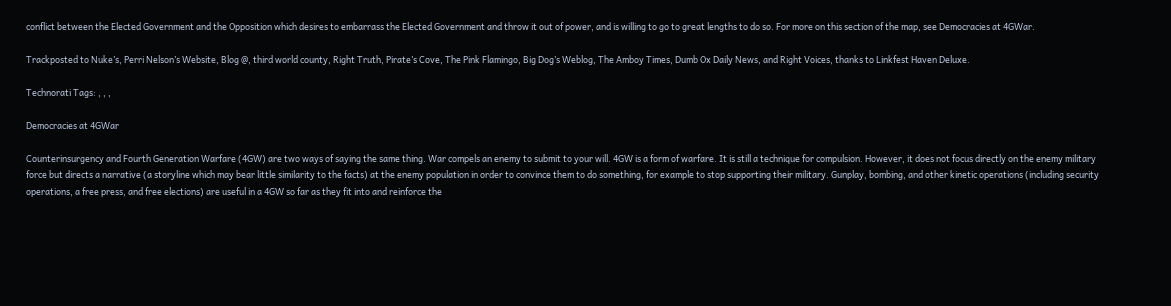conflict between the Elected Government and the Opposition which desires to embarrass the Elected Government and throw it out of power, and is willing to go to great lengths to do so. For more on this section of the map, see Democracies at 4GWar.

Trackposted to Nuke’s, Perri Nelson’s Website, Blog @, third world county, Right Truth, Pirate’s Cove, The Pink Flamingo, Big Dog’s Weblog, The Amboy Times, Dumb Ox Daily News, and Right Voices, thanks to Linkfest Haven Deluxe.

Technorati Tags: , , ,

Democracies at 4GWar

Counterinsurgency and Fourth Generation Warfare (4GW) are two ways of saying the same thing. War compels an enemy to submit to your will. 4GW is a form of warfare. It is still a technique for compulsion. However, it does not focus directly on the enemy military force but directs a narrative (a storyline which may bear little similarity to the facts) at the enemy population in order to convince them to do something, for example to stop supporting their military. Gunplay, bombing, and other kinetic operations (including security operations, a free press, and free elections) are useful in a 4GW so far as they fit into and reinforce the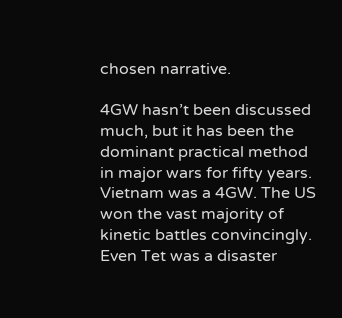chosen narrative.

4GW hasn’t been discussed much, but it has been the dominant practical method in major wars for fifty years. Vietnam was a 4GW. The US won the vast majority of kinetic battles convincingly. Even Tet was a disaster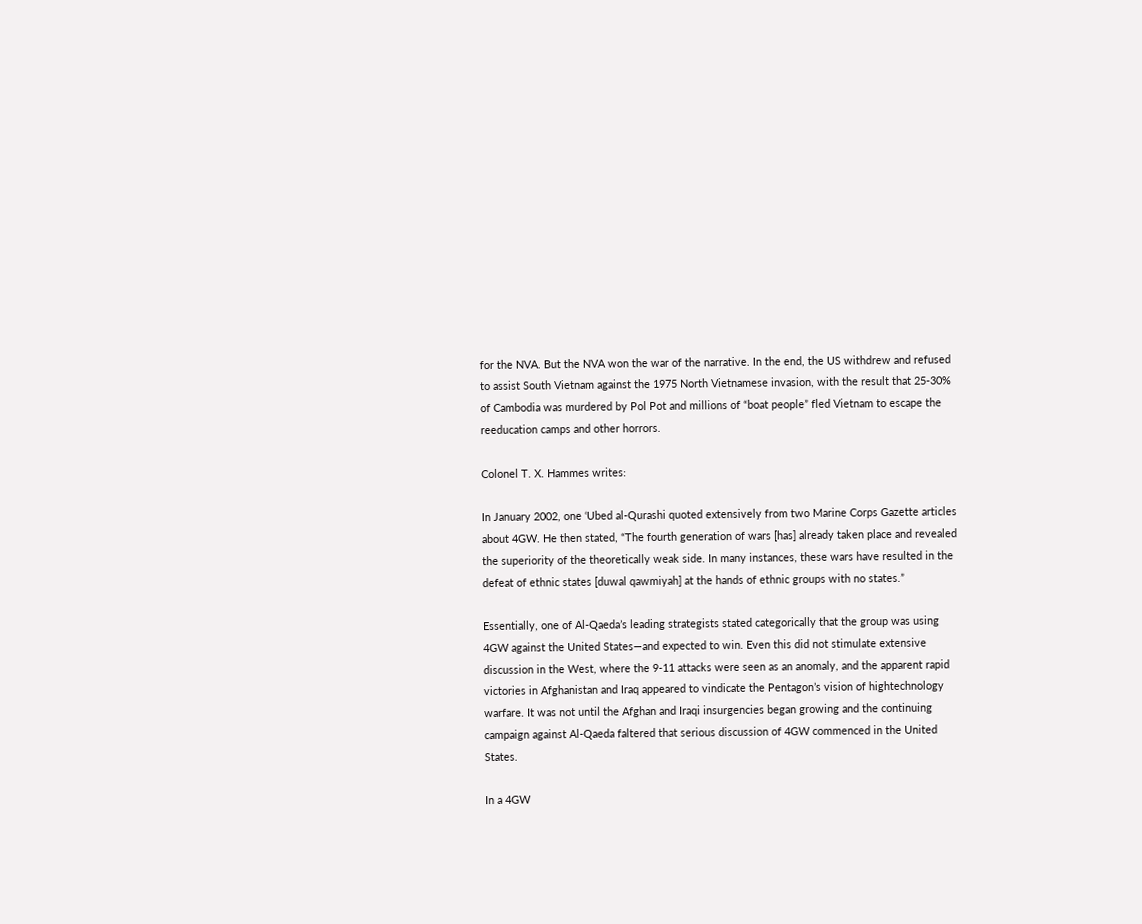for the NVA. But the NVA won the war of the narrative. In the end, the US withdrew and refused to assist South Vietnam against the 1975 North Vietnamese invasion, with the result that 25-30% of Cambodia was murdered by Pol Pot and millions of “boat people” fled Vietnam to escape the reeducation camps and other horrors.

Colonel T. X. Hammes writes:

In January 2002, one ‘Ubed al-Qurashi quoted extensively from two Marine Corps Gazette articles about 4GW. He then stated, “The fourth generation of wars [has] already taken place and revealed the superiority of the theoretically weak side. In many instances, these wars have resulted in the defeat of ethnic states [duwal qawmiyah] at the hands of ethnic groups with no states.”

Essentially, one of Al-Qaeda’s leading strategists stated categorically that the group was using 4GW against the United States—and expected to win. Even this did not stimulate extensive discussion in the West, where the 9-11 attacks were seen as an anomaly, and the apparent rapid victories in Afghanistan and Iraq appeared to vindicate the Pentagon’s vision of hightechnology warfare. It was not until the Afghan and Iraqi insurgencies began growing and the continuing campaign against Al-Qaeda faltered that serious discussion of 4GW commenced in the United States.

In a 4GW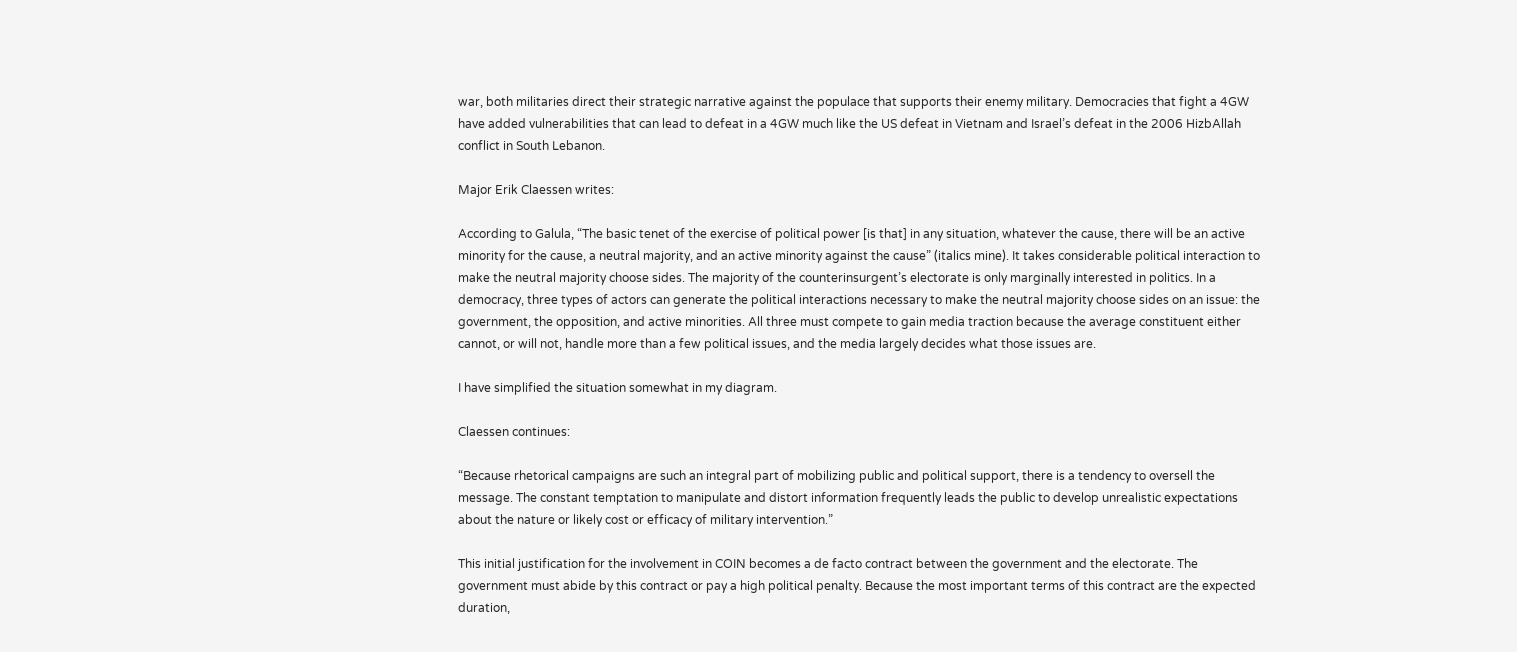war, both militaries direct their strategic narrative against the populace that supports their enemy military. Democracies that fight a 4GW have added vulnerabilities that can lead to defeat in a 4GW much like the US defeat in Vietnam and Israel’s defeat in the 2006 HizbAllah conflict in South Lebanon.

Major Erik Claessen writes:

According to Galula, “The basic tenet of the exercise of political power [is that] in any situation, whatever the cause, there will be an active minority for the cause, a neutral majority, and an active minority against the cause” (italics mine). It takes considerable political interaction to make the neutral majority choose sides. The majority of the counterinsurgent’s electorate is only marginally interested in politics. In a democracy, three types of actors can generate the political interactions necessary to make the neutral majority choose sides on an issue: the government, the opposition, and active minorities. All three must compete to gain media traction because the average constituent either cannot, or will not, handle more than a few political issues, and the media largely decides what those issues are.

I have simplified the situation somewhat in my diagram.

Claessen continues:

“Because rhetorical campaigns are such an integral part of mobilizing public and political support, there is a tendency to oversell the message. The constant temptation to manipulate and distort information frequently leads the public to develop unrealistic expectations about the nature or likely cost or efficacy of military intervention.”

This initial justification for the involvement in COIN becomes a de facto contract between the government and the electorate. The government must abide by this contract or pay a high political penalty. Because the most important terms of this contract are the expected duration,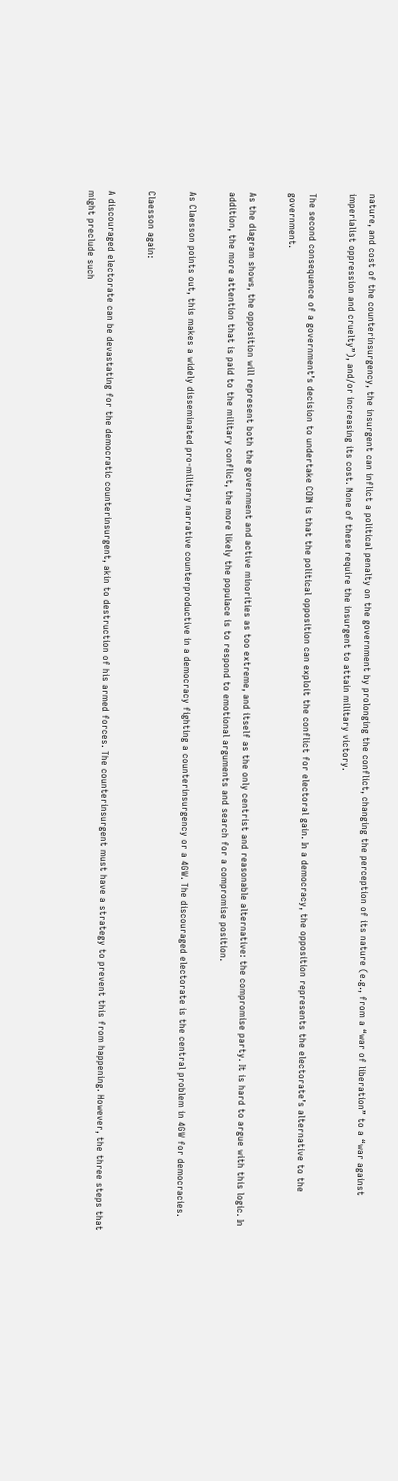nature, and cost of the counterinsurgency, the insurgent can inflict a political penalty on the government by prolonging the conflict, changing the perception of its nature (e.g., from a “war of liberation” to a “war against imperialist oppression and cruelty”), and/or increasing its cost. None of these require the insurgent to attain military victory.

The second consequence of a government’s decision to undertake COIN is that the political opposition can exploit the conflict for electoral gain. In a democracy, the opposition represents the electorate’s alternative to the government.

As the diagram shows, the opposition will represent both the government and active minorities as too extreme, and itself as the only centrist and reasonable alternative: the compromise party. It is hard to argue with this logic. In addition, the more attention that is paid to the military conflict, the more likely the populace is to respond to emotional arguments and search for a compromise position.

As Claesson points out, this makes a widely disseminated pro-military narrative counterproductive in a democracy fighting a counterinsurgency or a 4GW. The discouraged electorate is the central problem in 4GW for democracies.

Claesson again:

A discouraged electorate can be devastating for the democratic counterinsurgent, akin to destruction of his armed forces. The counterinsurgent must have a strategy to prevent this from happening. However, the three steps that might preclude such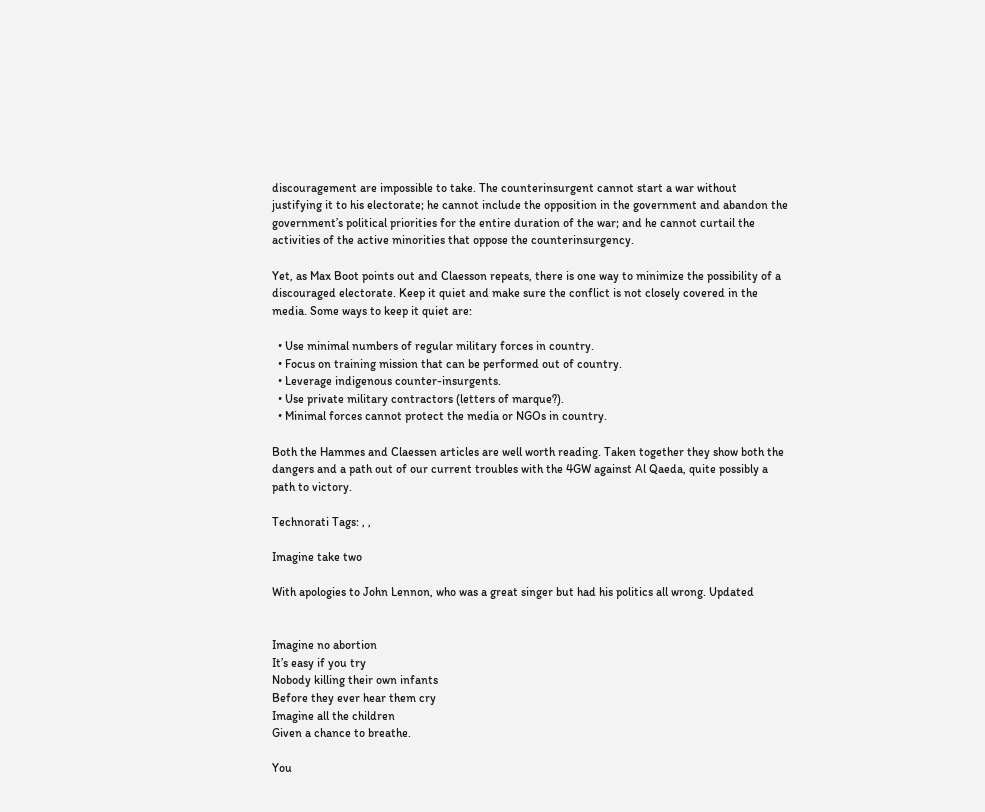discouragement are impossible to take. The counterinsurgent cannot start a war without justifying it to his electorate; he cannot include the opposition in the government and abandon the government’s political priorities for the entire duration of the war; and he cannot curtail the activities of the active minorities that oppose the counterinsurgency.

Yet, as Max Boot points out and Claesson repeats, there is one way to minimize the possibility of a discouraged electorate. Keep it quiet and make sure the conflict is not closely covered in the media. Some ways to keep it quiet are:

  • Use minimal numbers of regular military forces in country.
  • Focus on training mission that can be performed out of country.
  • Leverage indigenous counter-insurgents.
  • Use private military contractors (letters of marque?).
  • Minimal forces cannot protect the media or NGOs in country.

Both the Hammes and Claessen articles are well worth reading. Taken together they show both the dangers and a path out of our current troubles with the 4GW against Al Qaeda, quite possibly a path to victory.

Technorati Tags: , ,

Imagine take two

With apologies to John Lennon, who was a great singer but had his politics all wrong. Updated


Imagine no abortion
It’s easy if you try
Nobody killing their own infants
Before they ever hear them cry
Imagine all the children
Given a chance to breathe.

You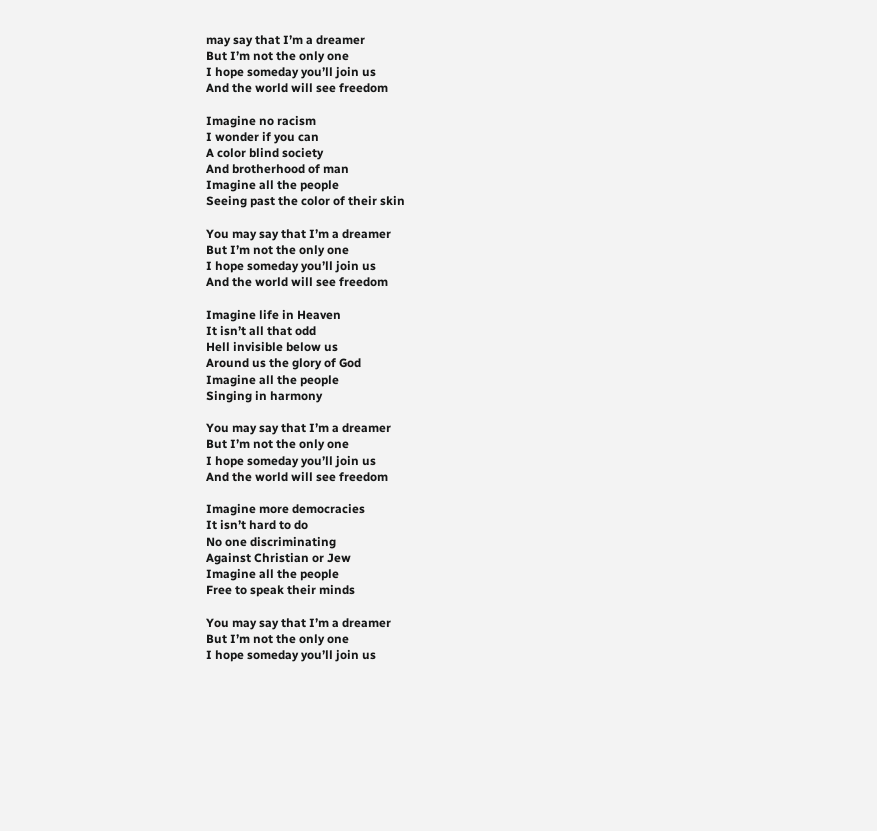may say that I’m a dreamer
But I’m not the only one
I hope someday you’ll join us
And the world will see freedom

Imagine no racism
I wonder if you can
A color blind society
And brotherhood of man
Imagine all the people
Seeing past the color of their skin

You may say that I’m a dreamer
But I’m not the only one
I hope someday you’ll join us
And the world will see freedom

Imagine life in Heaven
It isn’t all that odd
Hell invisible below us
Around us the glory of God
Imagine all the people
Singing in harmony

You may say that I’m a dreamer
But I’m not the only one
I hope someday you’ll join us
And the world will see freedom

Imagine more democracies
It isn’t hard to do
No one discriminating
Against Christian or Jew
Imagine all the people
Free to speak their minds

You may say that I’m a dreamer
But I’m not the only one
I hope someday you’ll join us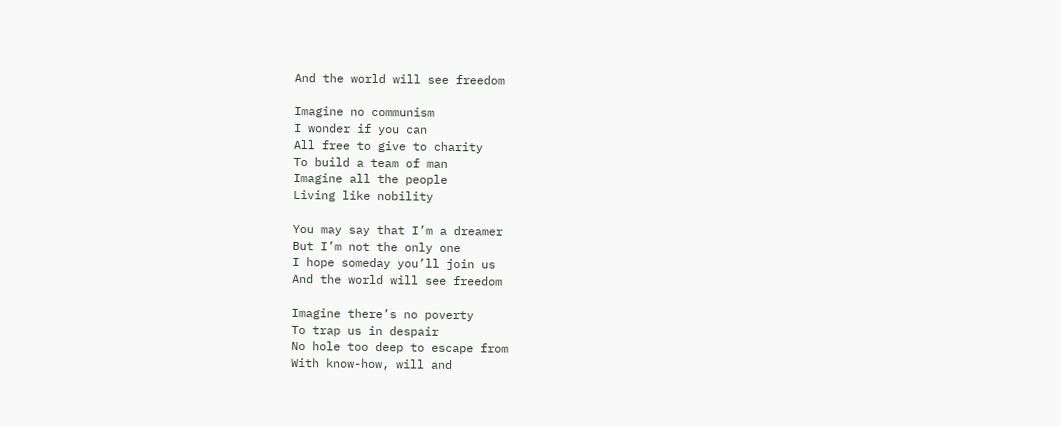And the world will see freedom

Imagine no communism
I wonder if you can
All free to give to charity
To build a team of man
Imagine all the people
Living like nobility

You may say that I’m a dreamer
But I’m not the only one
I hope someday you’ll join us
And the world will see freedom

Imagine there’s no poverty
To trap us in despair
No hole too deep to escape from
With know-how, will and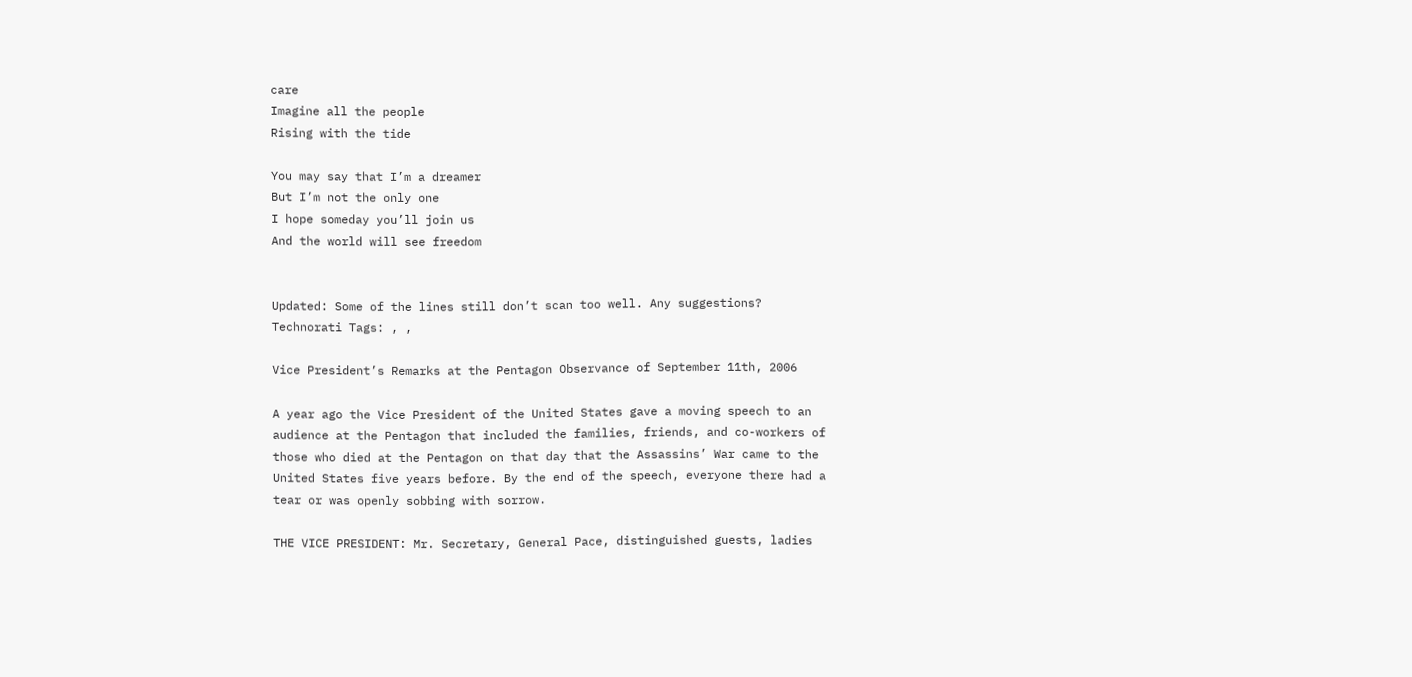care
Imagine all the people
Rising with the tide

You may say that I’m a dreamer
But I’m not the only one
I hope someday you’ll join us
And the world will see freedom


Updated: Some of the lines still don’t scan too well. Any suggestions? Technorati Tags: , ,

Vice President’s Remarks at the Pentagon Observance of September 11th, 2006

A year ago the Vice President of the United States gave a moving speech to an audience at the Pentagon that included the families, friends, and co-workers of those who died at the Pentagon on that day that the Assassins’ War came to the United States five years before. By the end of the speech, everyone there had a tear or was openly sobbing with sorrow.

THE VICE PRESIDENT: Mr. Secretary, General Pace, distinguished guests, ladies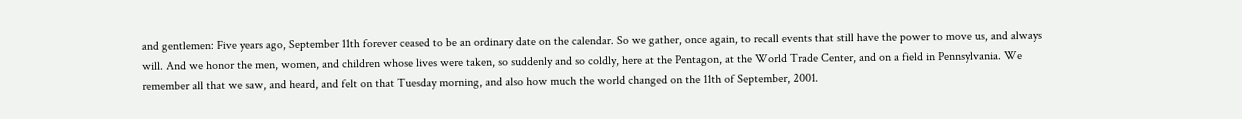and gentlemen: Five years ago, September 11th forever ceased to be an ordinary date on the calendar. So we gather, once again, to recall events that still have the power to move us, and always will. And we honor the men, women, and children whose lives were taken, so suddenly and so coldly, here at the Pentagon, at the World Trade Center, and on a field in Pennsylvania. We remember all that we saw, and heard, and felt on that Tuesday morning, and also how much the world changed on the 11th of September, 2001.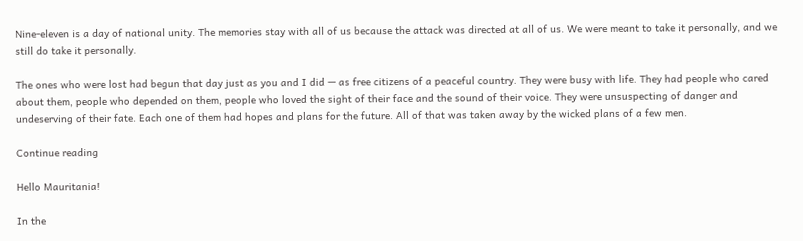Nine-eleven is a day of national unity. The memories stay with all of us because the attack was directed at all of us. We were meant to take it personally, and we still do take it personally.

The ones who were lost had begun that day just as you and I did — as free citizens of a peaceful country. They were busy with life. They had people who cared about them, people who depended on them, people who loved the sight of their face and the sound of their voice. They were unsuspecting of danger and undeserving of their fate. Each one of them had hopes and plans for the future. All of that was taken away by the wicked plans of a few men.

Continue reading

Hello Mauritania!

In the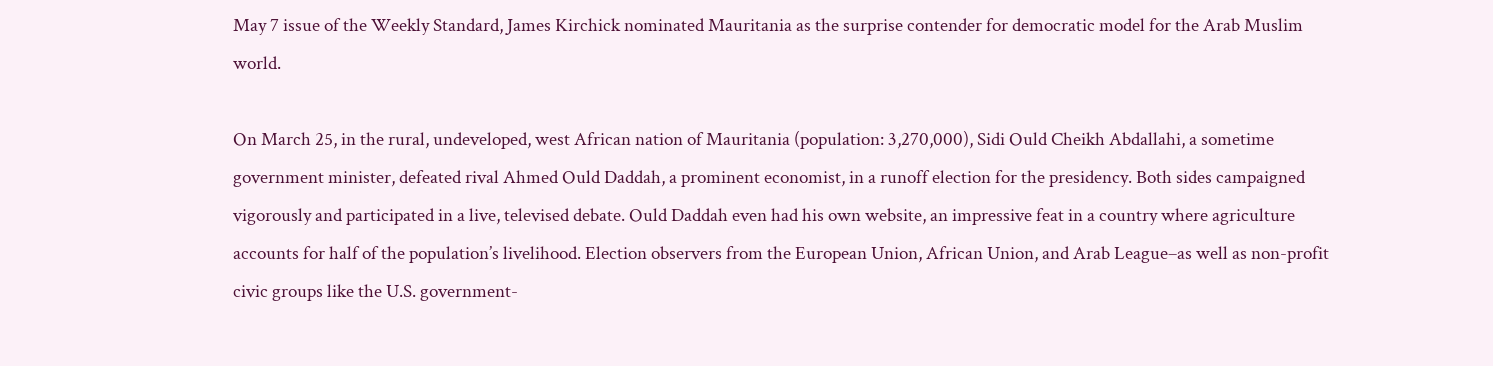May 7 issue of the Weekly Standard, James Kirchick nominated Mauritania as the surprise contender for democratic model for the Arab Muslim world.

On March 25, in the rural, undeveloped, west African nation of Mauritania (population: 3,270,000), Sidi Ould Cheikh Abdallahi, a sometime government minister, defeated rival Ahmed Ould Daddah, a prominent economist, in a runoff election for the presidency. Both sides campaigned vigorously and participated in a live, televised debate. Ould Daddah even had his own website, an impressive feat in a country where agriculture accounts for half of the population’s livelihood. Election observers from the European Union, African Union, and Arab League–as well as non-profit civic groups like the U.S. government-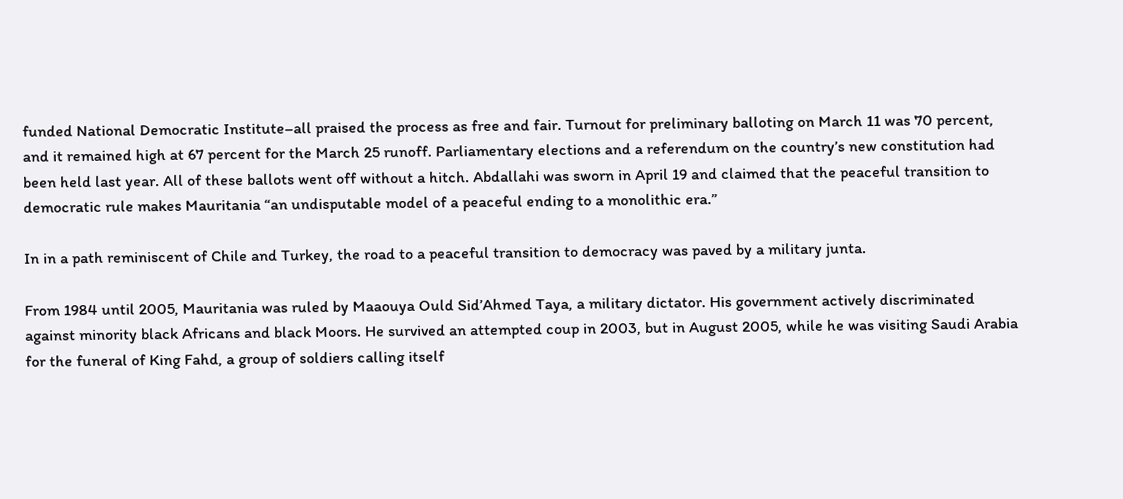funded National Democratic Institute–all praised the process as free and fair. Turnout for preliminary balloting on March 11 was 70 percent, and it remained high at 67 percent for the March 25 runoff. Parliamentary elections and a referendum on the country’s new constitution had been held last year. All of these ballots went off without a hitch. Abdallahi was sworn in April 19 and claimed that the peaceful transition to democratic rule makes Mauritania “an undisputable model of a peaceful ending to a monolithic era.”

In in a path reminiscent of Chile and Turkey, the road to a peaceful transition to democracy was paved by a military junta.

From 1984 until 2005, Mauritania was ruled by Maaouya Ould Sid’Ahmed Taya, a military dictator. His government actively discriminated against minority black Africans and black Moors. He survived an attempted coup in 2003, but in August 2005, while he was visiting Saudi Arabia for the funeral of King Fahd, a group of soldiers calling itself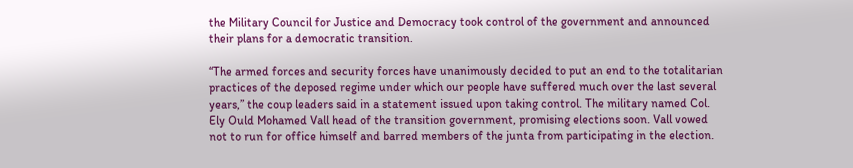the Military Council for Justice and Democracy took control of the government and announced their plans for a democratic transition.

“The armed forces and security forces have unanimously decided to put an end to the totalitarian practices of the deposed regime under which our people have suffered much over the last several years,” the coup leaders said in a statement issued upon taking control. The military named Col. Ely Ould Mohamed Vall head of the transition government, promising elections soon. Vall vowed not to run for office himself and barred members of the junta from participating in the election.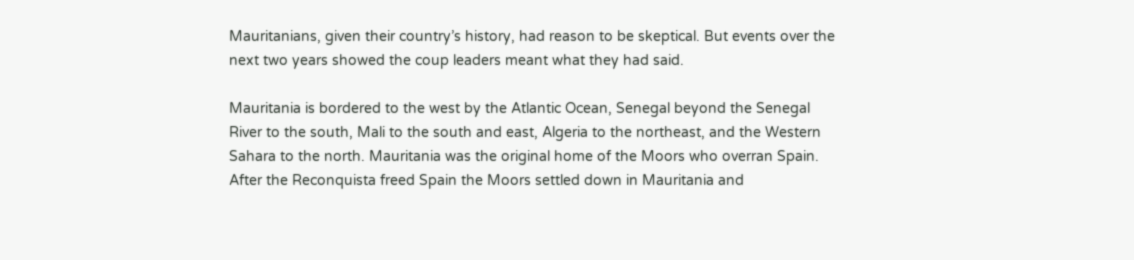Mauritanians, given their country’s history, had reason to be skeptical. But events over the next two years showed the coup leaders meant what they had said.

Mauritania is bordered to the west by the Atlantic Ocean, Senegal beyond the Senegal River to the south, Mali to the south and east, Algeria to the northeast, and the Western Sahara to the north. Mauritania was the original home of the Moors who overran Spain. After the Reconquista freed Spain the Moors settled down in Mauritania and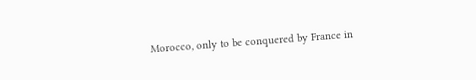Morocco, only to be conquered by France in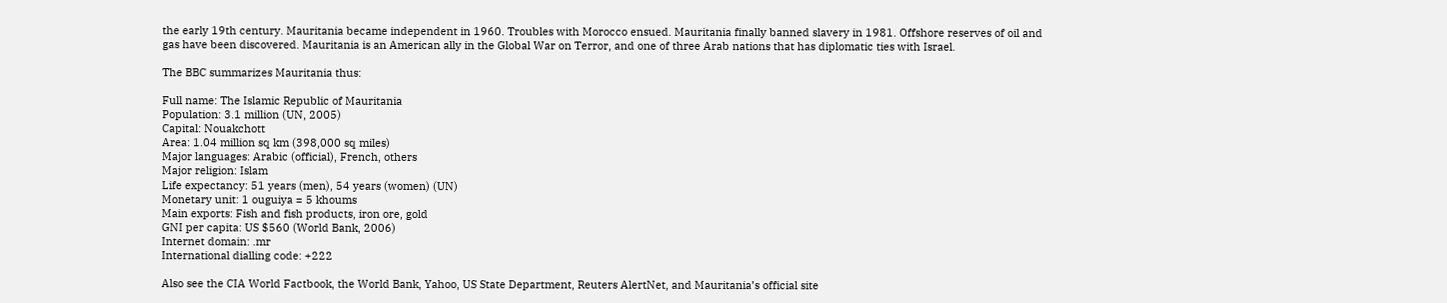the early 19th century. Mauritania became independent in 1960. Troubles with Morocco ensued. Mauritania finally banned slavery in 1981. Offshore reserves of oil and gas have been discovered. Mauritania is an American ally in the Global War on Terror, and one of three Arab nations that has diplomatic ties with Israel.

The BBC summarizes Mauritania thus:

Full name: The Islamic Republic of Mauritania
Population: 3.1 million (UN, 2005)
Capital: Nouakchott
Area: 1.04 million sq km (398,000 sq miles)
Major languages: Arabic (official), French, others
Major religion: Islam
Life expectancy: 51 years (men), 54 years (women) (UN)
Monetary unit: 1 ouguiya = 5 khoums
Main exports: Fish and fish products, iron ore, gold
GNI per capita: US $560 (World Bank, 2006)
Internet domain: .mr
International dialling code: +222

Also see the CIA World Factbook, the World Bank, Yahoo, US State Department, Reuters AlertNet, and Mauritania’s official site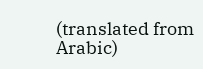(translated from Arabic)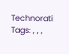Technorati Tags: , , ,